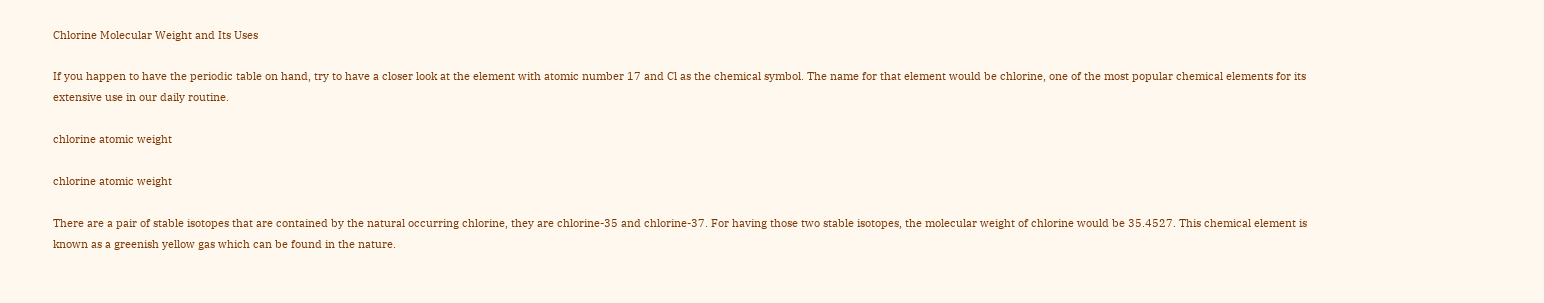Chlorine Molecular Weight and Its Uses

If you happen to have the periodic table on hand, try to have a closer look at the element with atomic number 17 and Cl as the chemical symbol. The name for that element would be chlorine, one of the most popular chemical elements for its extensive use in our daily routine.

chlorine atomic weight

chlorine atomic weight

There are a pair of stable isotopes that are contained by the natural occurring chlorine, they are chlorine-35 and chlorine-37. For having those two stable isotopes, the molecular weight of chlorine would be 35.4527. This chemical element is known as a greenish yellow gas which can be found in the nature.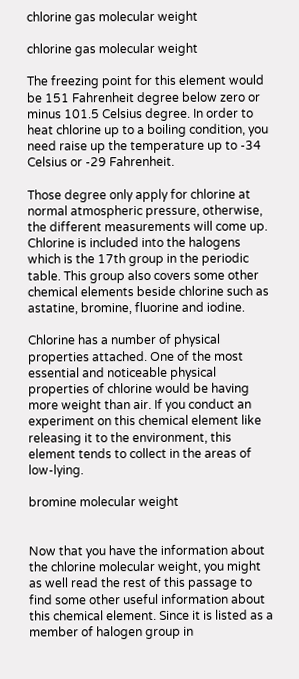chlorine gas molecular weight

chlorine gas molecular weight

The freezing point for this element would be 151 Fahrenheit degree below zero or minus 101.5 Celsius degree. In order to heat chlorine up to a boiling condition, you need raise up the temperature up to -34 Celsius or -29 Fahrenheit.

Those degree only apply for chlorine at normal atmospheric pressure, otherwise, the different measurements will come up. Chlorine is included into the halogens which is the 17th group in the periodic table. This group also covers some other chemical elements beside chlorine such as astatine, bromine, fluorine and iodine.

Chlorine has a number of physical properties attached. One of the most essential and noticeable physical properties of chlorine would be having more weight than air. If you conduct an experiment on this chemical element like releasing it to the environment, this element tends to collect in the areas of low-lying.

bromine molecular weight


Now that you have the information about the chlorine molecular weight, you might as well read the rest of this passage to find some other useful information about this chemical element. Since it is listed as a member of halogen group in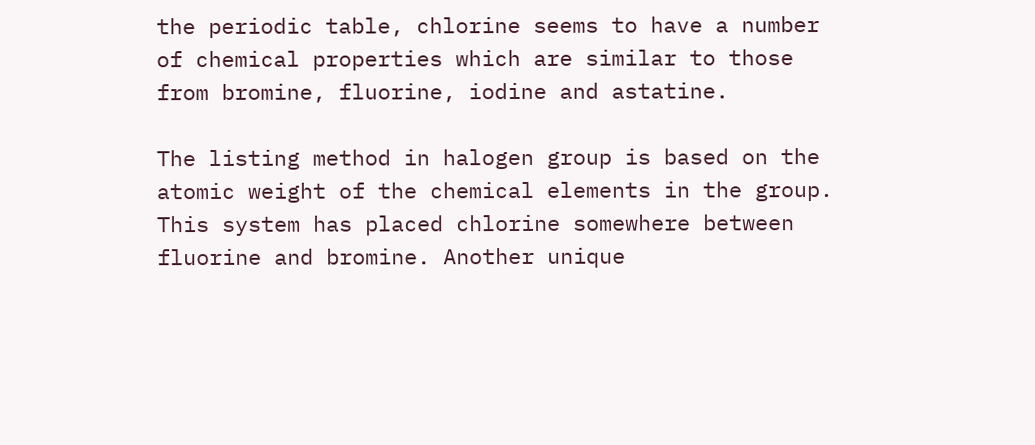the periodic table, chlorine seems to have a number of chemical properties which are similar to those from bromine, fluorine, iodine and astatine.

The listing method in halogen group is based on the atomic weight of the chemical elements in the group. This system has placed chlorine somewhere between fluorine and bromine. Another unique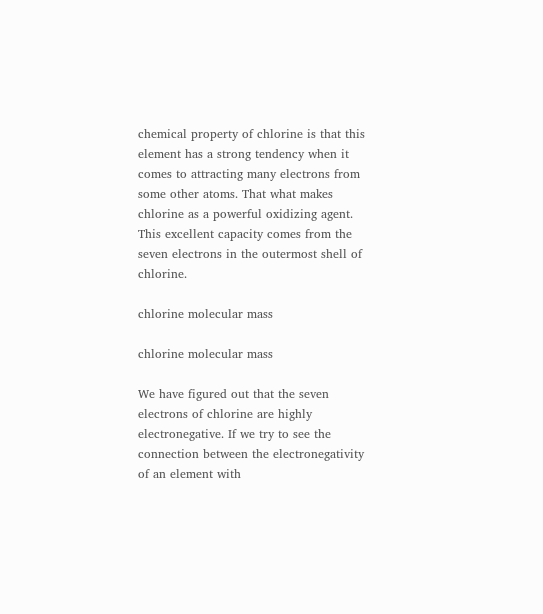chemical property of chlorine is that this element has a strong tendency when it comes to attracting many electrons from some other atoms. That what makes chlorine as a powerful oxidizing agent. This excellent capacity comes from the seven electrons in the outermost shell of chlorine.

chlorine molecular mass

chlorine molecular mass

We have figured out that the seven electrons of chlorine are highly electronegative. If we try to see the connection between the electronegativity of an element with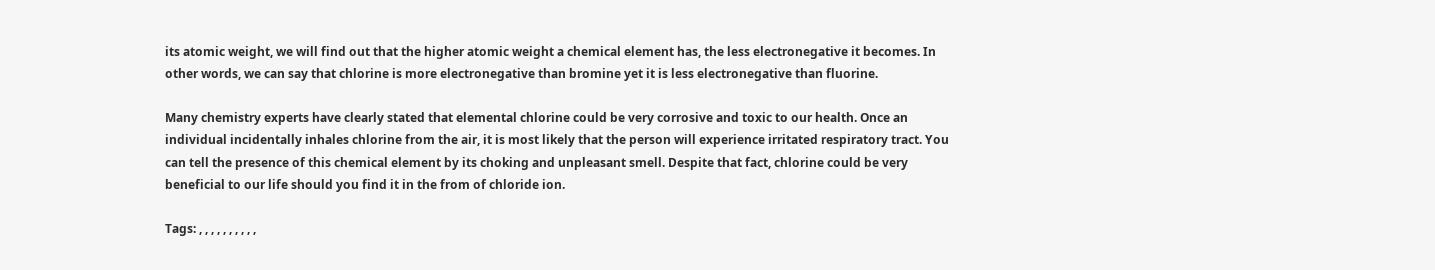its atomic weight, we will find out that the higher atomic weight a chemical element has, the less electronegative it becomes. In other words, we can say that chlorine is more electronegative than bromine yet it is less electronegative than fluorine.

Many chemistry experts have clearly stated that elemental chlorine could be very corrosive and toxic to our health. Once an individual incidentally inhales chlorine from the air, it is most likely that the person will experience irritated respiratory tract. You can tell the presence of this chemical element by its choking and unpleasant smell. Despite that fact, chlorine could be very beneficial to our life should you find it in the from of chloride ion.

Tags: , , , , , , , , , ,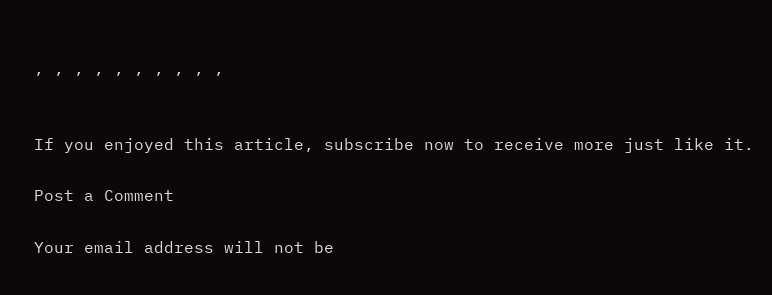, , , , , , , , , ,


If you enjoyed this article, subscribe now to receive more just like it.

Post a Comment

Your email address will not be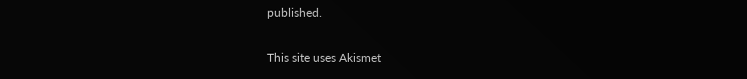published.

This site uses Akismet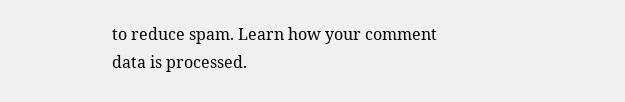to reduce spam. Learn how your comment data is processed.